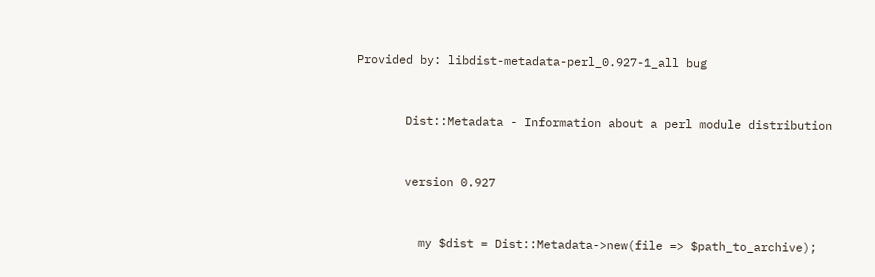Provided by: libdist-metadata-perl_0.927-1_all bug


       Dist::Metadata - Information about a perl module distribution


       version 0.927


         my $dist = Dist::Metadata->new(file => $path_to_archive);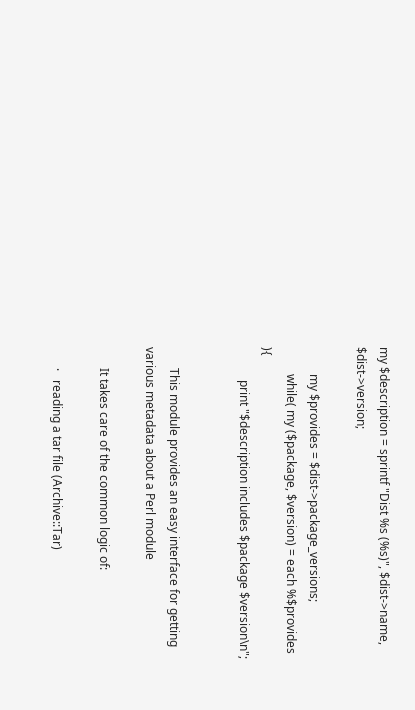my $description = sprintf "Dist %s (%s)", $dist->name, $dist->version;

         my $provides = $dist->package_versions;
         while( my ($package, $version) = each %$provides ){
           print "$description includes $package $version\n";


       This module provides an easy interface for getting various metadata about a Perl module

       It takes care of the common logic of:

       ·   reading a tar file (Archive::Tar)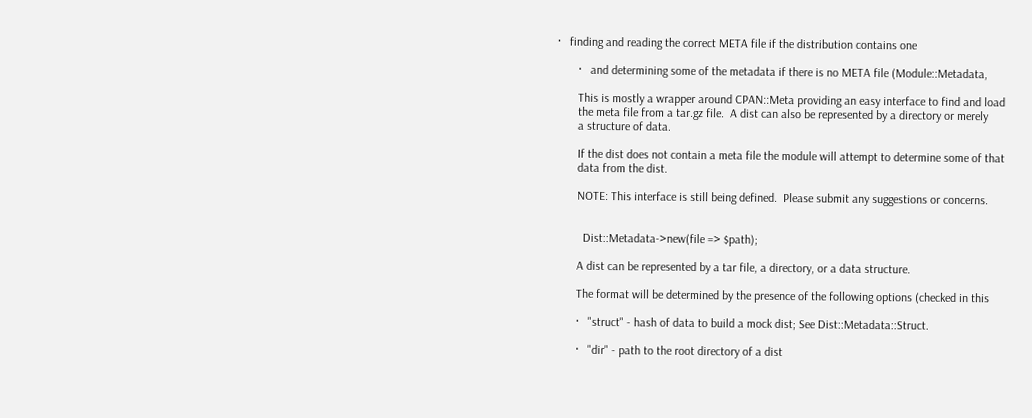·   finding and reading the correct META file if the distribution contains one

       ·   and determining some of the metadata if there is no META file (Module::Metadata,

       This is mostly a wrapper around CPAN::Meta providing an easy interface to find and load
       the meta file from a tar.gz file.  A dist can also be represented by a directory or merely
       a structure of data.

       If the dist does not contain a meta file the module will attempt to determine some of that
       data from the dist.

       NOTE: This interface is still being defined.  Please submit any suggestions or concerns.


         Dist::Metadata->new(file => $path);

       A dist can be represented by a tar file, a directory, or a data structure.

       The format will be determined by the presence of the following options (checked in this

       ·   "struct" - hash of data to build a mock dist; See Dist::Metadata::Struct.

       ·   "dir" - path to the root directory of a dist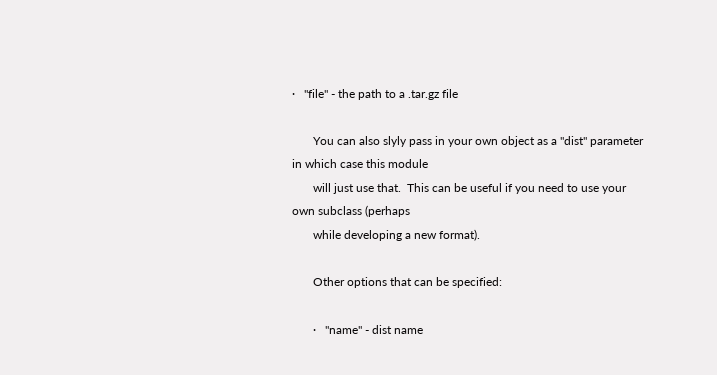·   "file" - the path to a .tar.gz file

       You can also slyly pass in your own object as a "dist" parameter in which case this module
       will just use that.  This can be useful if you need to use your own subclass (perhaps
       while developing a new format).

       Other options that can be specified:

       ·   "name" - dist name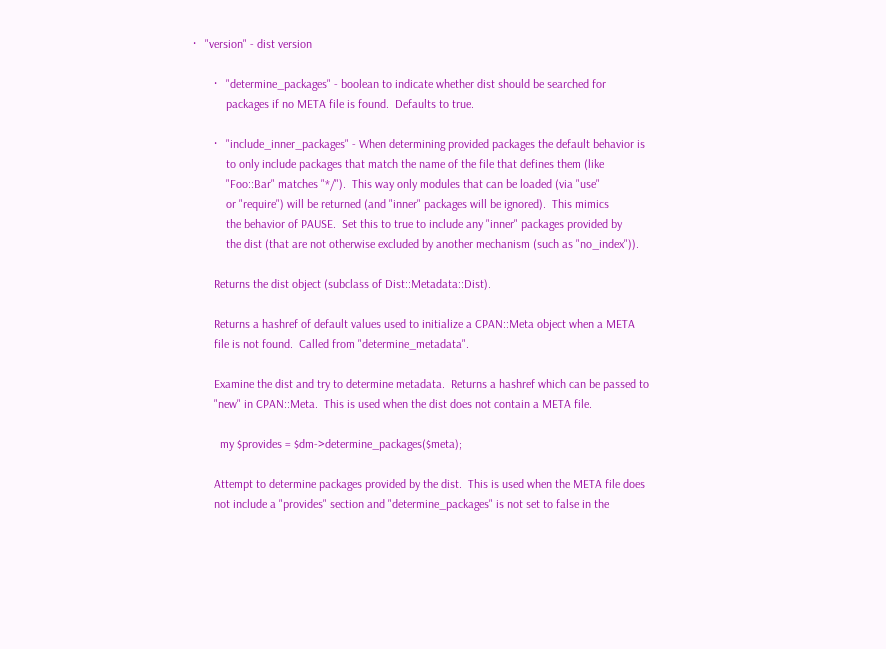·   "version" - dist version

       ·   "determine_packages" - boolean to indicate whether dist should be searched for
           packages if no META file is found.  Defaults to true.

       ·   "include_inner_packages" - When determining provided packages the default behavior is
           to only include packages that match the name of the file that defines them (like
           "Foo::Bar" matches "*/").  This way only modules that can be loaded (via "use"
           or "require") will be returned (and "inner" packages will be ignored).  This mimics
           the behavior of PAUSE.  Set this to true to include any "inner" packages provided by
           the dist (that are not otherwise excluded by another mechanism (such as "no_index")).

       Returns the dist object (subclass of Dist::Metadata::Dist).

       Returns a hashref of default values used to initialize a CPAN::Meta object when a META
       file is not found.  Called from "determine_metadata".

       Examine the dist and try to determine metadata.  Returns a hashref which can be passed to
       "new" in CPAN::Meta.  This is used when the dist does not contain a META file.

         my $provides = $dm->determine_packages($meta);

       Attempt to determine packages provided by the dist.  This is used when the META file does
       not include a "provides" section and "determine_packages" is not set to false in the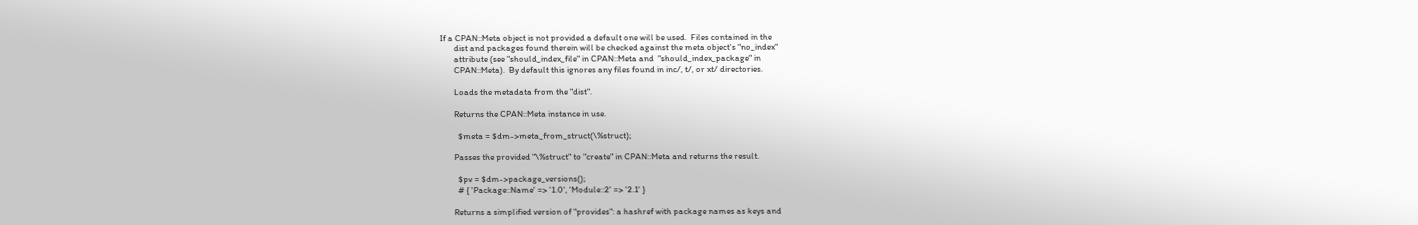If a CPAN::Meta object is not provided a default one will be used.  Files contained in the
       dist and packages found therein will be checked against the meta object's "no_index"
       attribute (see "should_index_file" in CPAN::Meta and  "should_index_package" in
       CPAN::Meta).  By default this ignores any files found in inc/, t/, or xt/ directories.

       Loads the metadata from the "dist".

       Returns the CPAN::Meta instance in use.

         $meta = $dm->meta_from_struct(\%struct);

       Passes the provided "\%struct" to "create" in CPAN::Meta and returns the result.

         $pv = $dm->package_versions();
         # { 'Package::Name' => '1.0', 'Module::2' => '2.1' }

       Returns a simplified version of "provides": a hashref with package names as keys and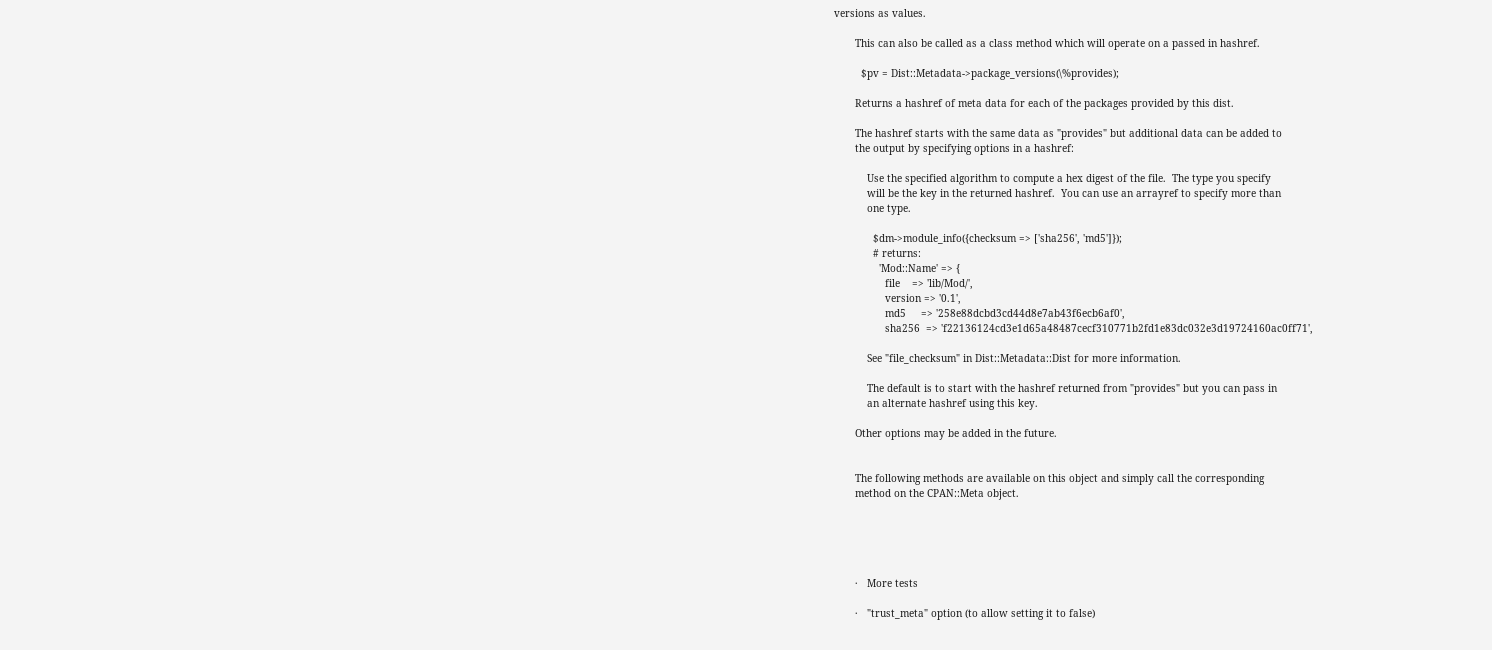versions as values.

       This can also be called as a class method which will operate on a passed in hashref.

         $pv = Dist::Metadata->package_versions(\%provides);

       Returns a hashref of meta data for each of the packages provided by this dist.

       The hashref starts with the same data as "provides" but additional data can be added to
       the output by specifying options in a hashref:

           Use the specified algorithm to compute a hex digest of the file.  The type you specify
           will be the key in the returned hashref.  You can use an arrayref to specify more than
           one type.

             $dm->module_info({checksum => ['sha256', 'md5']});
             # returns:
               'Mod::Name' => {
                 file    => 'lib/Mod/',
                 version => '0.1',
                 md5     => '258e88dcbd3cd44d8e7ab43f6ecb6af0',
                 sha256  => 'f22136124cd3e1d65a48487cecf310771b2fd1e83dc032e3d19724160ac0ff71',

           See "file_checksum" in Dist::Metadata::Dist for more information.

           The default is to start with the hashref returned from "provides" but you can pass in
           an alternate hashref using this key.

       Other options may be added in the future.


       The following methods are available on this object and simply call the corresponding
       method on the CPAN::Meta object.





       ·   More tests

       ·   "trust_meta" option (to allow setting it to false)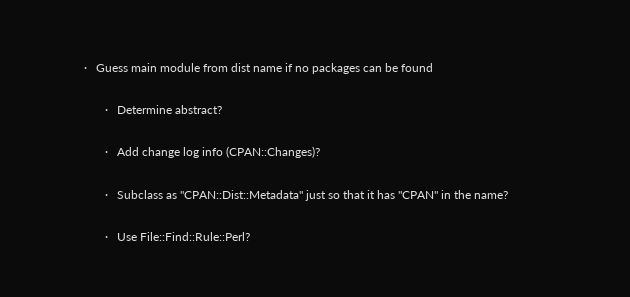·   Guess main module from dist name if no packages can be found

       ·   Determine abstract?

       ·   Add change log info (CPAN::Changes)?

       ·   Subclass as "CPAN::Dist::Metadata" just so that it has "CPAN" in the name?

       ·   Use File::Find::Rule::Perl?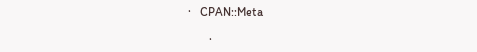·   CPAN::Meta

       ·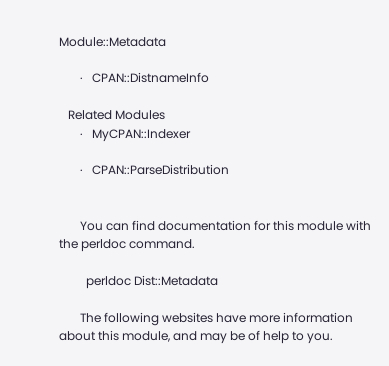Module::Metadata

       ·   CPAN::DistnameInfo

   Related Modules
       ·   MyCPAN::Indexer

       ·   CPAN::ParseDistribution


       You can find documentation for this module with the perldoc command.

         perldoc Dist::Metadata

       The following websites have more information about this module, and may be of help to you.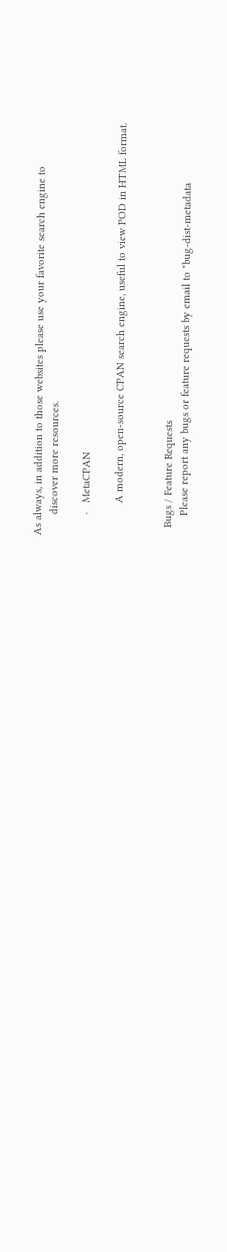As always, in addition to those websites please use your favorite search engine to
       discover more resources.

       ·   MetaCPAN

           A modern, open-source CPAN search engine, useful to view POD in HTML format.


   Bugs / Feature Requests
       Please report any bugs or feature requests by email to "bug-dist-metadata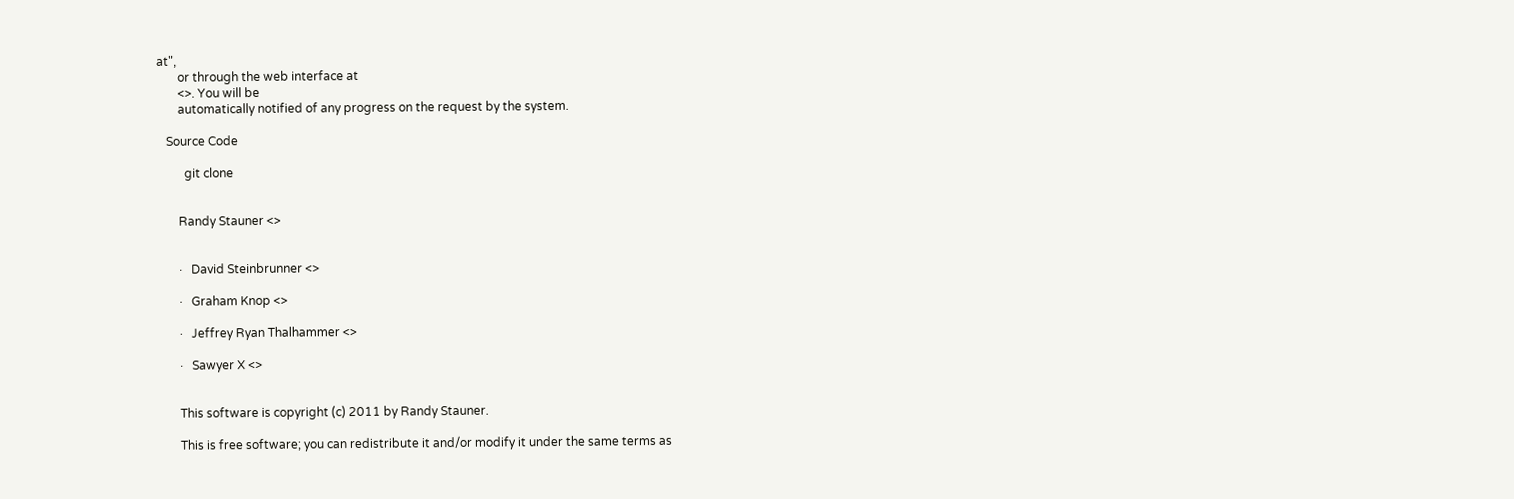at",
       or through the web interface at
       <>. You will be
       automatically notified of any progress on the request by the system.

   Source Code

         git clone


       Randy Stauner <>


       ·   David Steinbrunner <>

       ·   Graham Knop <>

       ·   Jeffrey Ryan Thalhammer <>

       ·   Sawyer X <>


       This software is copyright (c) 2011 by Randy Stauner.

       This is free software; you can redistribute it and/or modify it under the same terms as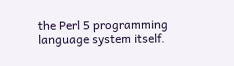the Perl 5 programming language system itself.